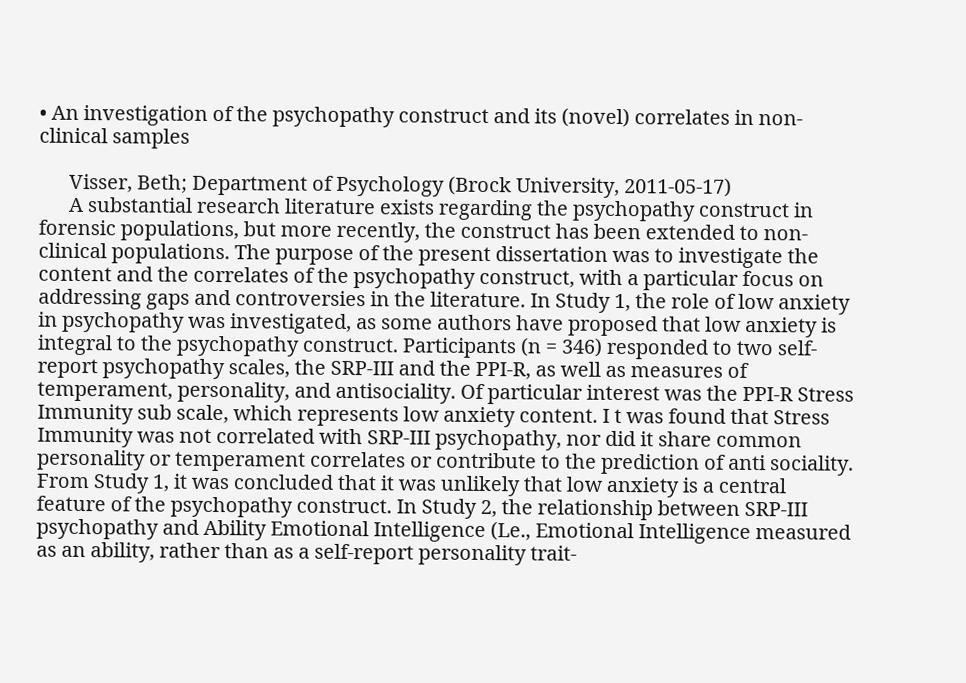• An investigation of the psychopathy construct and its (novel) correlates in non-clinical samples

      Visser, Beth; Department of Psychology (Brock University, 2011-05-17)
      A substantial research literature exists regarding the psychopathy construct in forensic populations, but more recently, the construct has been extended to non-clinical populations. The purpose of the present dissertation was to investigate the content and the correlates of the psychopathy construct, with a particular focus on addressing gaps and controversies in the literature. In Study 1, the role of low anxiety in psychopathy was investigated, as some authors have proposed that low anxiety is integral to the psychopathy construct. Participants (n = 346) responded to two self-report psychopathy scales, the SRP-III and the PPI-R, as well as measures of temperament, personality, and antisociality. Of particular interest was the PPI-R Stress Immunity sub scale, which represents low anxiety content. I t was found that Stress Immunity was not correlated with SRP-III psychopathy, nor did it share common personality or temperament correlates or contribute to the prediction of anti sociality. From Study 1, it was concluded that it was unlikely that low anxiety is a central feature of the psychopathy construct. In Study 2, the relationship between SRP-III psychopathy and Ability Emotional Intelligence (Le., Emotional Intelligence measured as an ability, rather than as a self-report personality trait-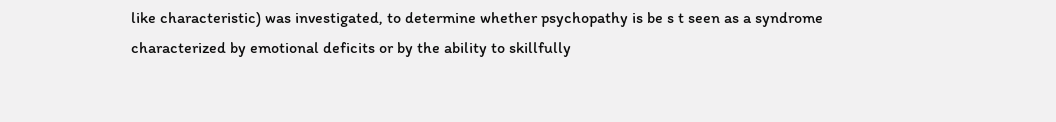like characteristic) was investigated, to determine whether psychopathy is be s t seen as a syndrome characterized by emotional deficits or by the ability to skillfully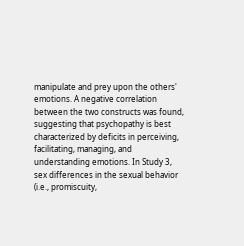manipulate and prey upon the others' emotions. A negative correlation between the two constructs was found, suggesting that psychopathy is best characterized by deficits in perceiving, facilitating, managing, and understanding emotions. In Study 3, sex differences in the sexual behavior (i.e., promiscuity,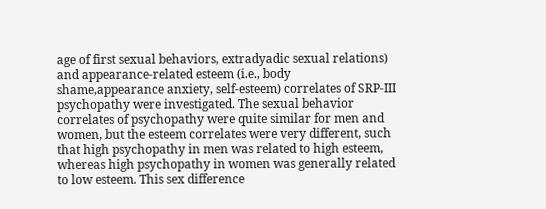age of first sexual behaviors, extradyadic sexual relations) and appearance-related esteem (i.e., body shame,appearance anxiety, self-esteem) correlates of SRP-III psychopathy were investigated. The sexual behavior correlates of psychopathy were quite similar for men and women, but the esteem correlates were very different, such that high psychopathy in men was related to high esteem, whereas high psychopathy in women was generally related to low esteem. This sex difference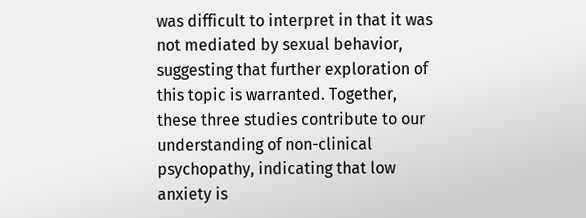was difficult to interpret in that it was not mediated by sexual behavior, suggesting that further exploration of this topic is warranted. Together, these three studies contribute to our understanding of non-clinical psychopathy, indicating that low anxiety is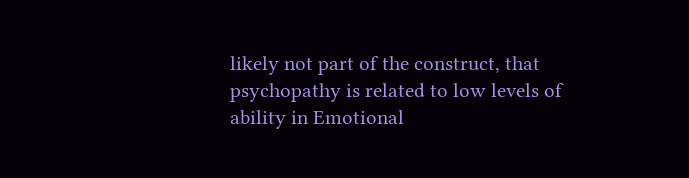likely not part of the construct, that psychopathy is related to low levels of ability in Emotional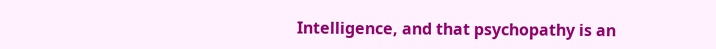Intelligence, and that psychopathy is an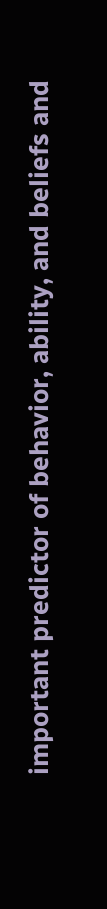important predictor of behavior, ability, and beliefs and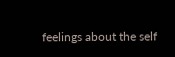feelings about the self